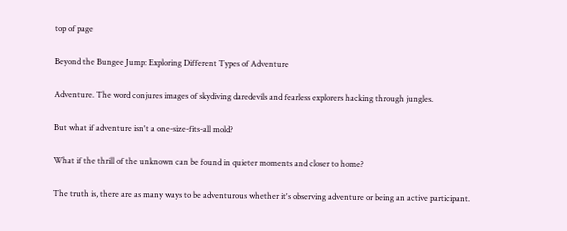top of page

Beyond the Bungee Jump: Exploring Different Types of Adventure

Adventure. The word conjures images of skydiving daredevils and fearless explorers hacking through jungles.

But what if adventure isn't a one-size-fits-all mold?

What if the thrill of the unknown can be found in quieter moments and closer to home?

The truth is, there are as many ways to be adventurous whether it's observing adventure or being an active participant.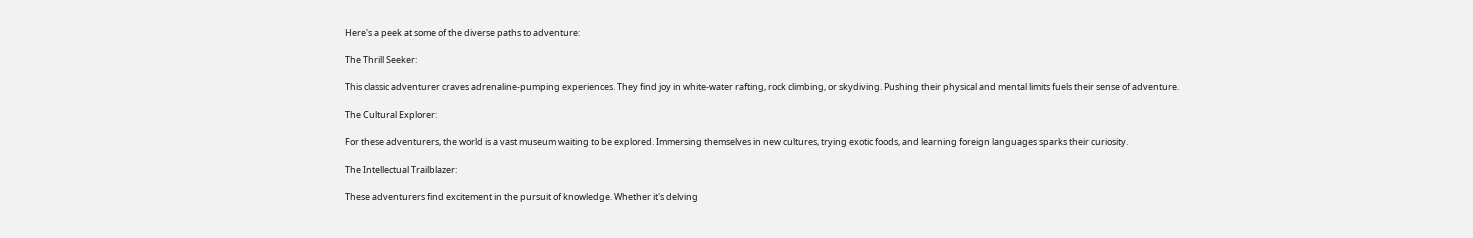Here's a peek at some of the diverse paths to adventure:

The Thrill Seeker:

This classic adventurer craves adrenaline-pumping experiences. They find joy in white-water rafting, rock climbing, or skydiving. Pushing their physical and mental limits fuels their sense of adventure.

The Cultural Explorer:

For these adventurers, the world is a vast museum waiting to be explored. Immersing themselves in new cultures, trying exotic foods, and learning foreign languages sparks their curiosity.

The Intellectual Trailblazer:

These adventurers find excitement in the pursuit of knowledge. Whether it's delving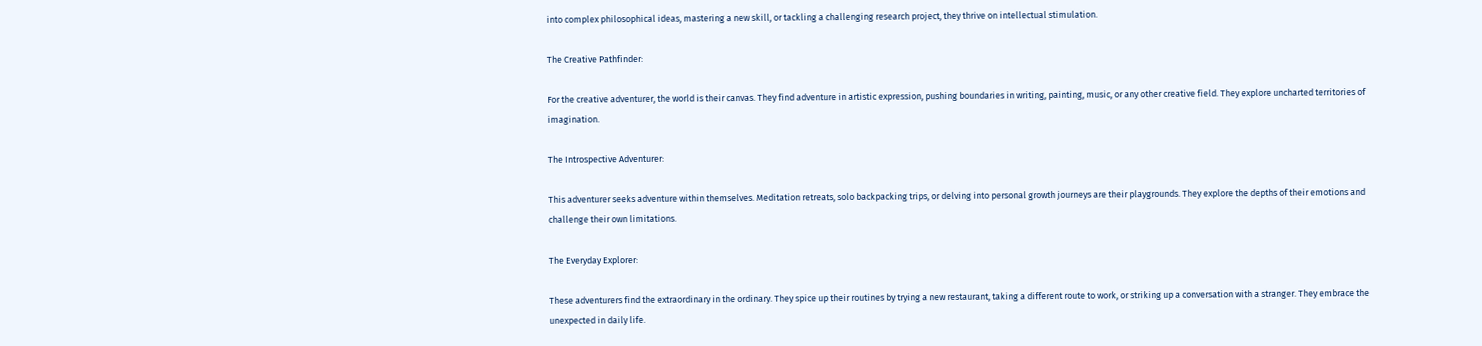into complex philosophical ideas, mastering a new skill, or tackling a challenging research project, they thrive on intellectual stimulation.

The Creative Pathfinder:

For the creative adventurer, the world is their canvas. They find adventure in artistic expression, pushing boundaries in writing, painting, music, or any other creative field. They explore uncharted territories of imagination.

The Introspective Adventurer:

This adventurer seeks adventure within themselves. Meditation retreats, solo backpacking trips, or delving into personal growth journeys are their playgrounds. They explore the depths of their emotions and challenge their own limitations.

The Everyday Explorer:

These adventurers find the extraordinary in the ordinary. They spice up their routines by trying a new restaurant, taking a different route to work, or striking up a conversation with a stranger. They embrace the unexpected in daily life.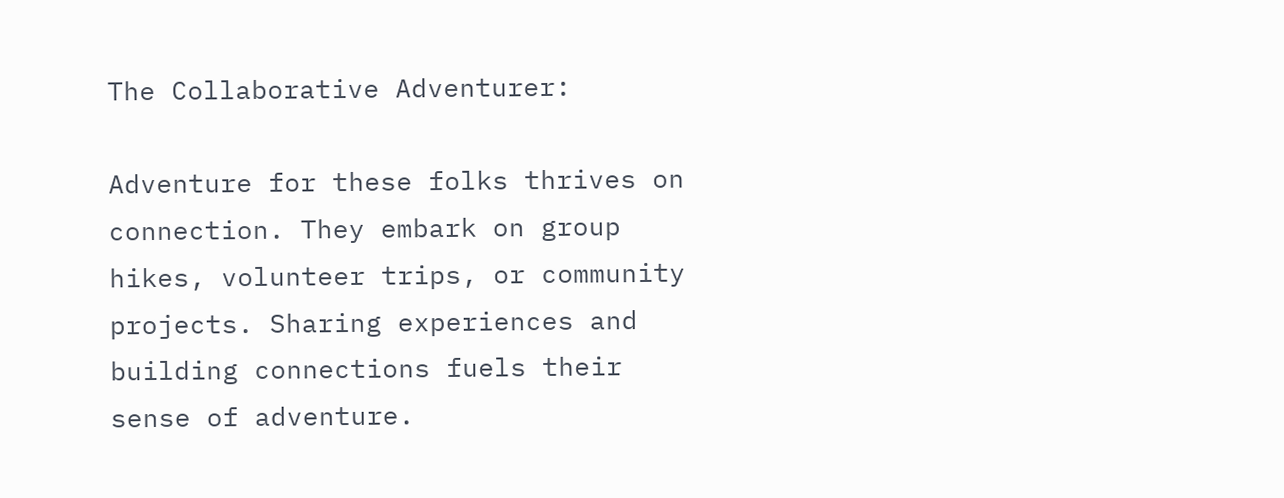The Collaborative Adventurer:

Adventure for these folks thrives on connection. They embark on group hikes, volunteer trips, or community projects. Sharing experiences and building connections fuels their sense of adventure.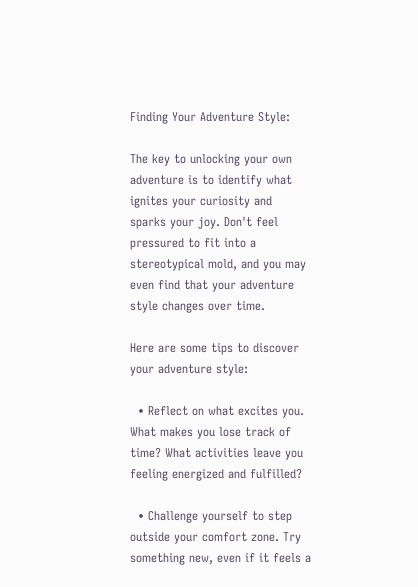Finding Your Adventure Style:

The key to unlocking your own adventure is to identify what ignites your curiosity and sparks your joy. Don't feel pressured to fit into a stereotypical mold, and you may even find that your adventure style changes over time.

Here are some tips to discover your adventure style:

  • Reflect on what excites you. What makes you lose track of time? What activities leave you feeling energized and fulfilled?

  • Challenge yourself to step outside your comfort zone. Try something new, even if it feels a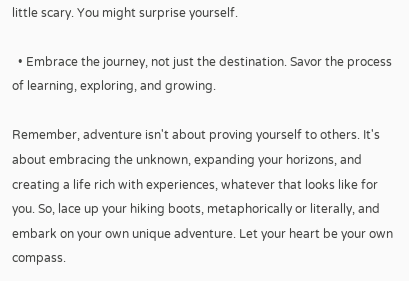little scary. You might surprise yourself.

  • Embrace the journey, not just the destination. Savor the process of learning, exploring, and growing.

Remember, adventure isn't about proving yourself to others. It's about embracing the unknown, expanding your horizons, and creating a life rich with experiences, whatever that looks like for you. So, lace up your hiking boots, metaphorically or literally, and embark on your own unique adventure. Let your heart be your own compass.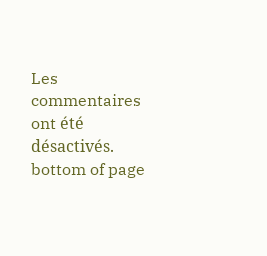Les commentaires ont été désactivés.
bottom of page